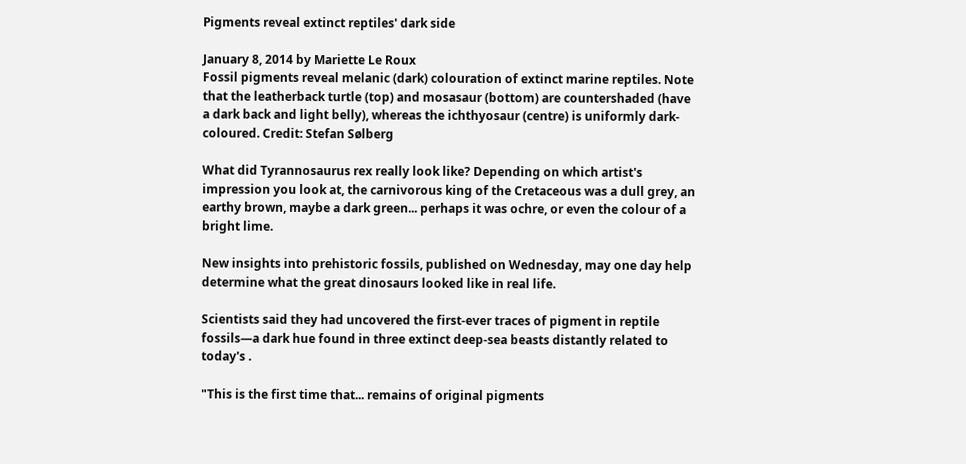Pigments reveal extinct reptiles' dark side

January 8, 2014 by Mariette Le Roux
Fossil pigments reveal melanic (dark) colouration of extinct marine reptiles. Note that the leatherback turtle (top) and mosasaur (bottom) are countershaded (have a dark back and light belly), whereas the ichthyosaur (centre) is uniformly dark-coloured. Credit: Stefan Sølberg

What did Tyrannosaurus rex really look like? Depending on which artist's impression you look at, the carnivorous king of the Cretaceous was a dull grey, an earthy brown, maybe a dark green... perhaps it was ochre, or even the colour of a bright lime.

New insights into prehistoric fossils, published on Wednesday, may one day help determine what the great dinosaurs looked like in real life.

Scientists said they had uncovered the first-ever traces of pigment in reptile fossils—a dark hue found in three extinct deep-sea beasts distantly related to today's .

"This is the first time that... remains of original pigments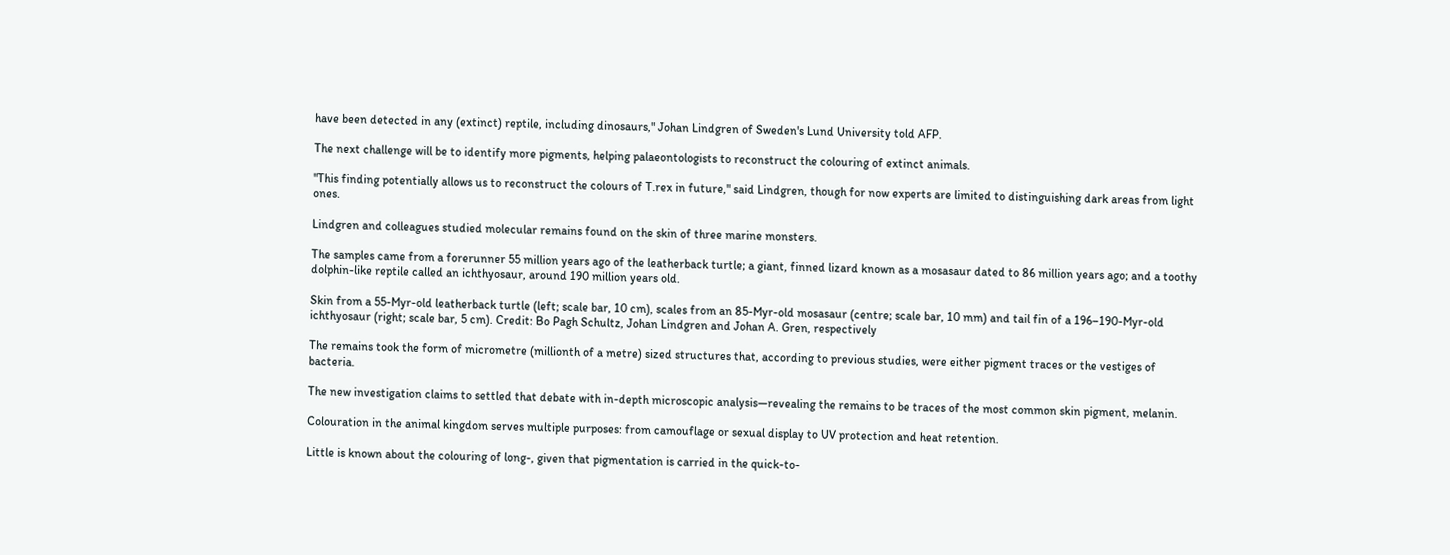have been detected in any (extinct) reptile, including dinosaurs," Johan Lindgren of Sweden's Lund University told AFP.

The next challenge will be to identify more pigments, helping palaeontologists to reconstruct the colouring of extinct animals.

"This finding potentially allows us to reconstruct the colours of T.rex in future," said Lindgren, though for now experts are limited to distinguishing dark areas from light ones.

Lindgren and colleagues studied molecular remains found on the skin of three marine monsters.

The samples came from a forerunner 55 million years ago of the leatherback turtle; a giant, finned lizard known as a mosasaur dated to 86 million years ago; and a toothy dolphin-like reptile called an ichthyosaur, around 190 million years old.

Skin from a 55-Myr-old leatherback turtle (left; scale bar, 10 cm), scales from an 85-Myr-old mosasaur (centre; scale bar, 10 mm) and tail fin of a 196–190-Myr-old ichthyosaur (right; scale bar, 5 cm). Credit: Bo Pagh Schultz, Johan Lindgren and Johan A. Gren, respectively

The remains took the form of micrometre (millionth of a metre) sized structures that, according to previous studies, were either pigment traces or the vestiges of bacteria.

The new investigation claims to settled that debate with in-depth microscopic analysis—revealing the remains to be traces of the most common skin pigment, melanin.

Colouration in the animal kingdom serves multiple purposes: from camouflage or sexual display to UV protection and heat retention.

Little is known about the colouring of long-, given that pigmentation is carried in the quick-to-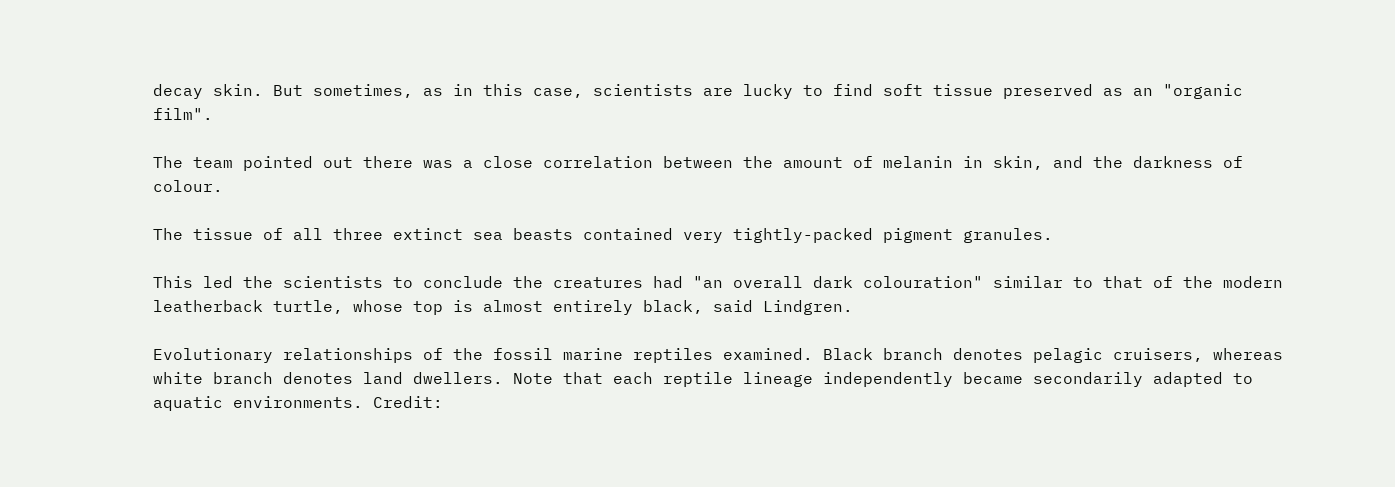decay skin. But sometimes, as in this case, scientists are lucky to find soft tissue preserved as an "organic film".

The team pointed out there was a close correlation between the amount of melanin in skin, and the darkness of colour.

The tissue of all three extinct sea beasts contained very tightly-packed pigment granules.

This led the scientists to conclude the creatures had "an overall dark colouration" similar to that of the modern leatherback turtle, whose top is almost entirely black, said Lindgren.

Evolutionary relationships of the fossil marine reptiles examined. Black branch denotes pelagic cruisers, whereas white branch denotes land dwellers. Note that each reptile lineage independently became secondarily adapted to aquatic environments. Credit: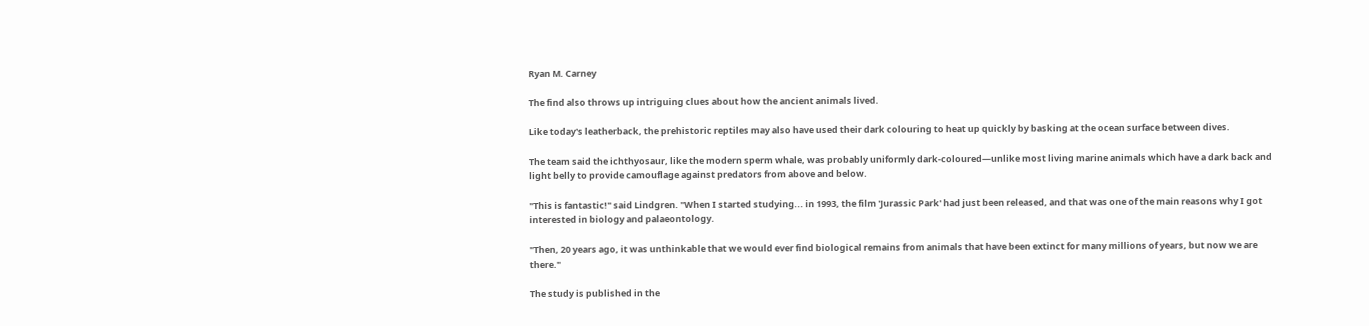Ryan M. Carney

The find also throws up intriguing clues about how the ancient animals lived.

Like today's leatherback, the prehistoric reptiles may also have used their dark colouring to heat up quickly by basking at the ocean surface between dives.

The team said the ichthyosaur, like the modern sperm whale, was probably uniformly dark-coloured—unlike most living marine animals which have a dark back and light belly to provide camouflage against predators from above and below.

"This is fantastic!" said Lindgren. "When I started studying... in 1993, the film 'Jurassic Park' had just been released, and that was one of the main reasons why I got interested in biology and palaeontology.

"Then, 20 years ago, it was unthinkable that we would ever find biological remains from animals that have been extinct for many millions of years, but now we are there."

The study is published in the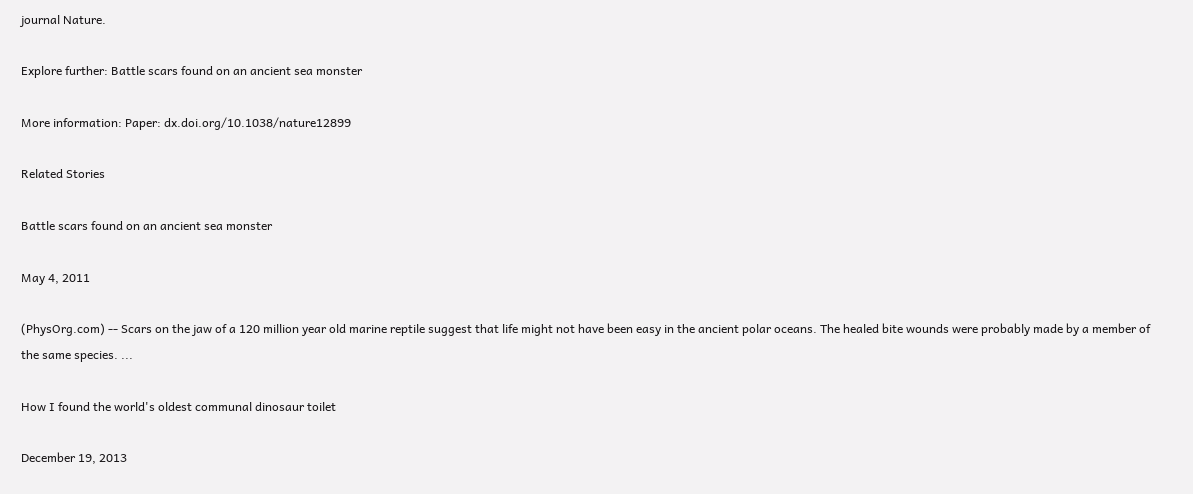journal Nature.

Explore further: Battle scars found on an ancient sea monster

More information: Paper: dx.doi.org/10.1038/nature12899

Related Stories

Battle scars found on an ancient sea monster

May 4, 2011

(PhysOrg.com) -- Scars on the jaw of a 120 million year old marine reptile suggest that life might not have been easy in the ancient polar oceans. The healed bite wounds were probably made by a member of the same species. ...

How I found the world's oldest communal dinosaur toilet

December 19, 2013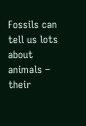Fossils can tell us lots about animals – their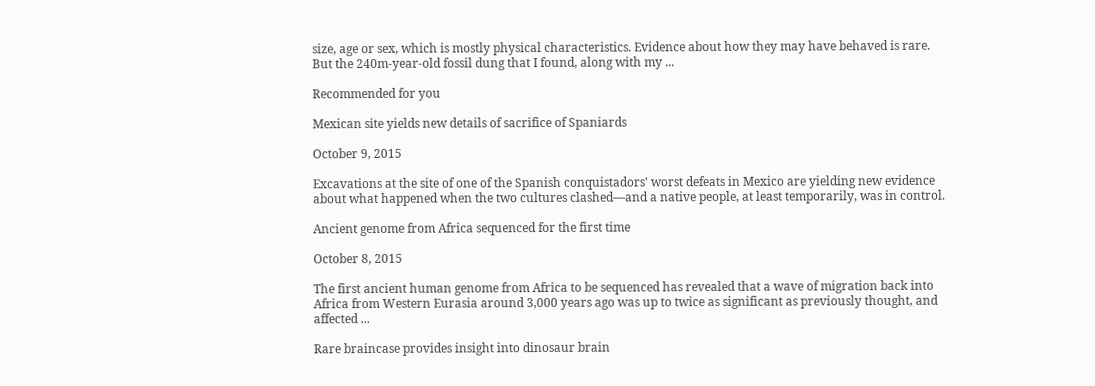size, age or sex, which is mostly physical characteristics. Evidence about how they may have behaved is rare. But the 240m-year-old fossil dung that I found, along with my ...

Recommended for you

Mexican site yields new details of sacrifice of Spaniards

October 9, 2015

Excavations at the site of one of the Spanish conquistadors' worst defeats in Mexico are yielding new evidence about what happened when the two cultures clashed—and a native people, at least temporarily, was in control.

Ancient genome from Africa sequenced for the first time

October 8, 2015

The first ancient human genome from Africa to be sequenced has revealed that a wave of migration back into Africa from Western Eurasia around 3,000 years ago was up to twice as significant as previously thought, and affected ...

Rare braincase provides insight into dinosaur brain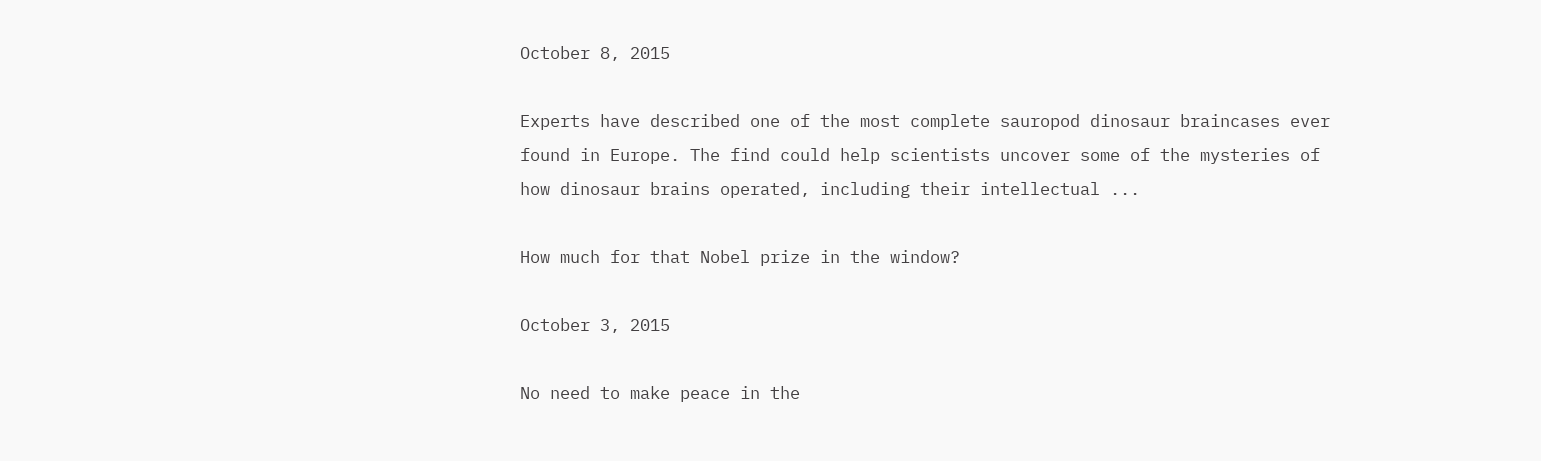October 8, 2015

Experts have described one of the most complete sauropod dinosaur braincases ever found in Europe. The find could help scientists uncover some of the mysteries of how dinosaur brains operated, including their intellectual ...

How much for that Nobel prize in the window?

October 3, 2015

No need to make peace in the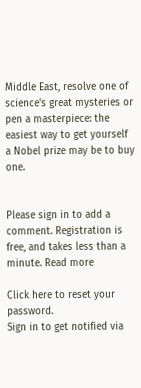Middle East, resolve one of science's great mysteries or pen a masterpiece: the easiest way to get yourself a Nobel prize may be to buy one.


Please sign in to add a comment. Registration is free, and takes less than a minute. Read more

Click here to reset your password.
Sign in to get notified via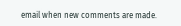email when new comments are made.